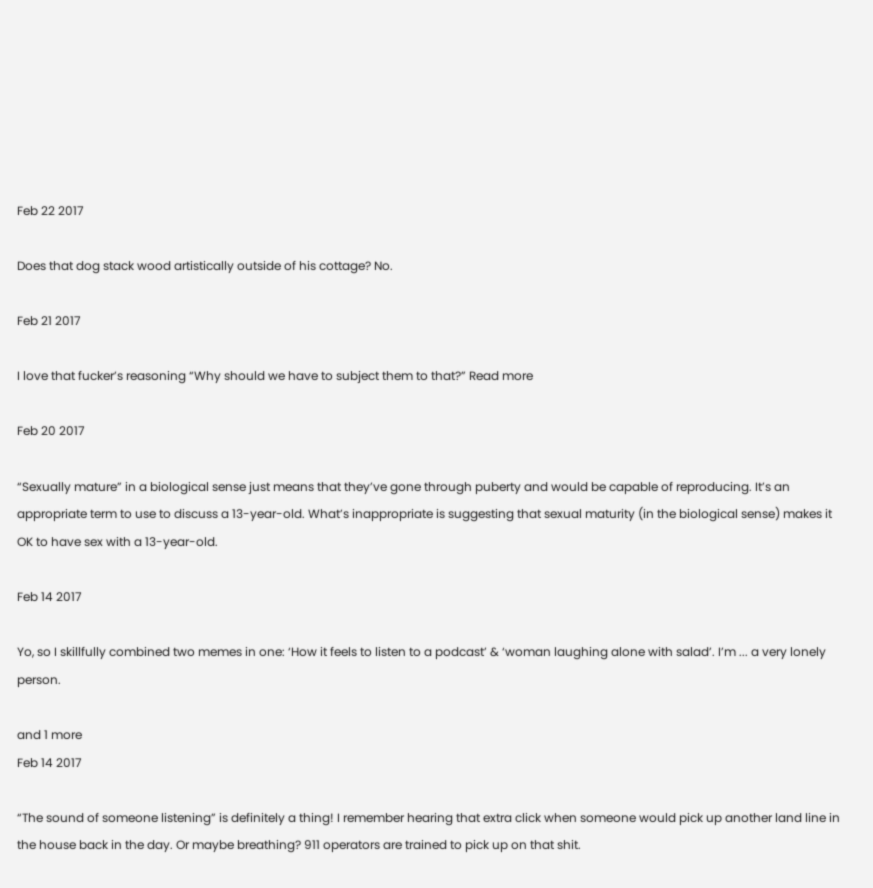Feb 22 2017

Does that dog stack wood artistically outside of his cottage? No.

Feb 21 2017

I love that fucker’s reasoning “Why should we have to subject them to that?” Read more

Feb 20 2017

“Sexually mature” in a biological sense just means that they’ve gone through puberty and would be capable of reproducing. It’s an appropriate term to use to discuss a 13-year-old. What’s inappropriate is suggesting that sexual maturity (in the biological sense) makes it OK to have sex with a 13-year-old.

Feb 14 2017

Yo, so I skillfully combined two memes in one: ‘How it feels to listen to a podcast’ & ‘woman laughing alone with salad’. I’m ... a very lonely person.

and 1 more
Feb 14 2017

“The sound of someone listening” is definitely a thing! I remember hearing that extra click when someone would pick up another land line in the house back in the day. Or maybe breathing? 911 operators are trained to pick up on that shit.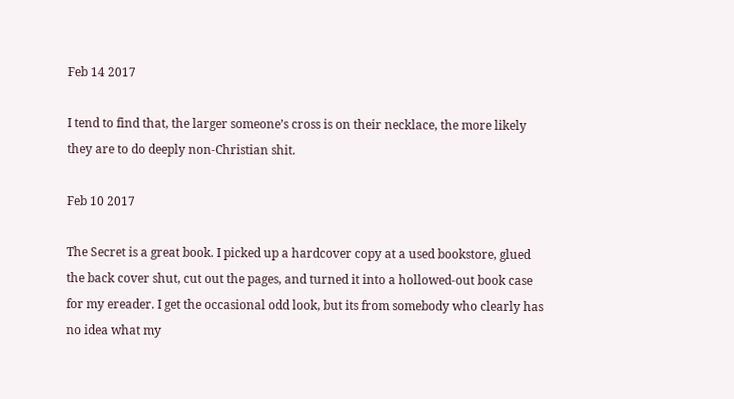Feb 14 2017

I tend to find that, the larger someone’s cross is on their necklace, the more likely they are to do deeply non-Christian shit.

Feb 10 2017

The Secret is a great book. I picked up a hardcover copy at a used bookstore, glued the back cover shut, cut out the pages, and turned it into a hollowed-out book case for my ereader. I get the occasional odd look, but its from somebody who clearly has no idea what my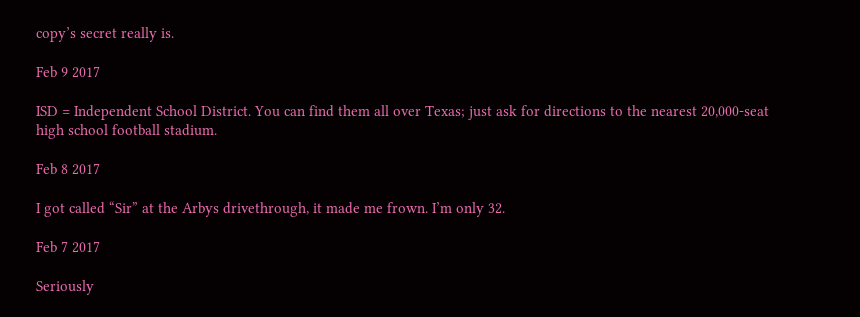copy’s secret really is.

Feb 9 2017

ISD = Independent School District. You can find them all over Texas; just ask for directions to the nearest 20,000-seat high school football stadium.

Feb 8 2017

I got called “Sir” at the Arbys drivethrough, it made me frown. I’m only 32.

Feb 7 2017

Seriously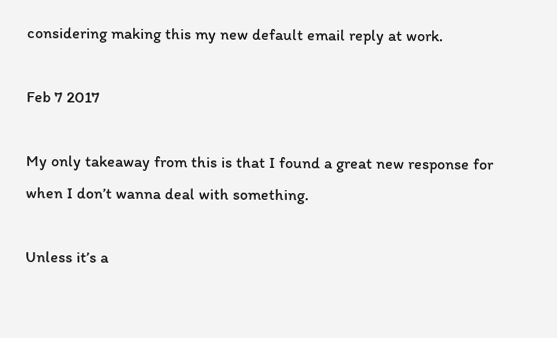considering making this my new default email reply at work.

Feb 7 2017

My only takeaway from this is that I found a great new response for when I don’t wanna deal with something.

Unless it’s a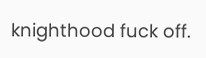knighthood fuck off.